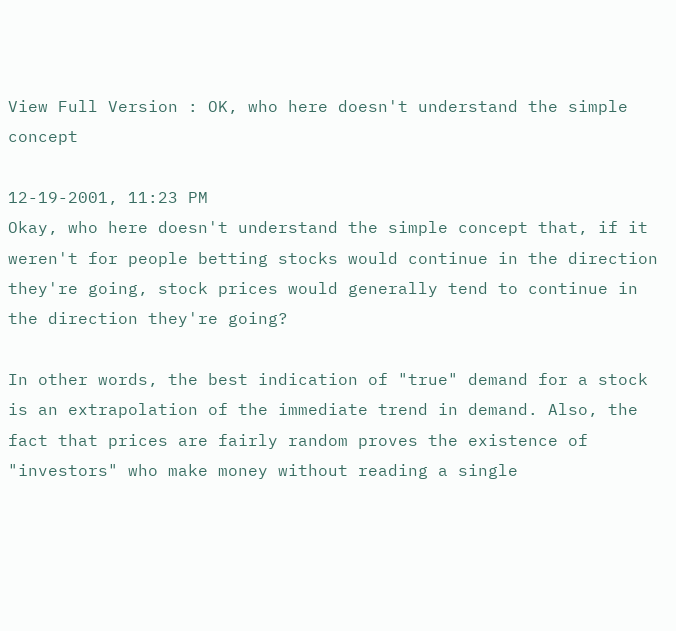View Full Version : OK, who here doesn't understand the simple concept

12-19-2001, 11:23 PM
Okay, who here doesn't understand the simple concept that, if it weren't for people betting stocks would continue in the direction they're going, stock prices would generally tend to continue in the direction they're going?

In other words, the best indication of "true" demand for a stock is an extrapolation of the immediate trend in demand. Also, the fact that prices are fairly random proves the existence of "investors" who make money without reading a single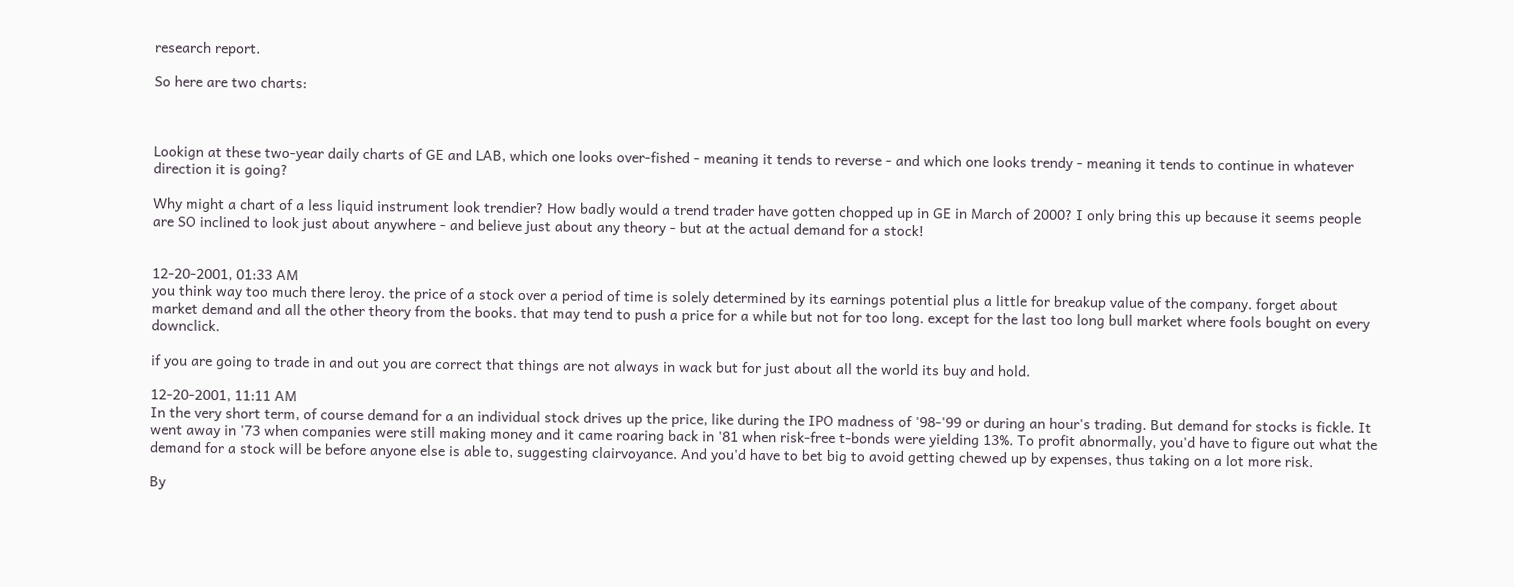research report.

So here are two charts:



Lookign at these two-year daily charts of GE and LAB, which one looks over-fished - meaning it tends to reverse - and which one looks trendy - meaning it tends to continue in whatever direction it is going?

Why might a chart of a less liquid instrument look trendier? How badly would a trend trader have gotten chopped up in GE in March of 2000? I only bring this up because it seems people are SO inclined to look just about anywhere - and believe just about any theory - but at the actual demand for a stock!


12-20-2001, 01:33 AM
you think way too much there leroy. the price of a stock over a period of time is solely determined by its earnings potential plus a little for breakup value of the company. forget about market demand and all the other theory from the books. that may tend to push a price for a while but not for too long. except for the last too long bull market where fools bought on every downclick.

if you are going to trade in and out you are correct that things are not always in wack but for just about all the world its buy and hold.

12-20-2001, 11:11 AM
In the very short term, of course demand for a an individual stock drives up the price, like during the IPO madness of '98-'99 or during an hour's trading. But demand for stocks is fickle. It went away in '73 when companies were still making money and it came roaring back in '81 when risk-free t-bonds were yielding 13%. To profit abnormally, you'd have to figure out what the demand for a stock will be before anyone else is able to, suggesting clairvoyance. And you'd have to bet big to avoid getting chewed up by expenses, thus taking on a lot more risk.

By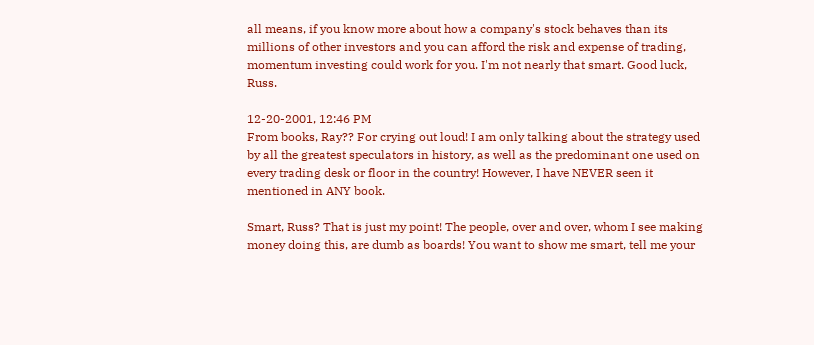all means, if you know more about how a company's stock behaves than its millions of other investors and you can afford the risk and expense of trading, momentum investing could work for you. I'm not nearly that smart. Good luck, Russ.

12-20-2001, 12:46 PM
From books, Ray?? For crying out loud! I am only talking about the strategy used by all the greatest speculators in history, as well as the predominant one used on every trading desk or floor in the country! However, I have NEVER seen it mentioned in ANY book.

Smart, Russ? That is just my point! The people, over and over, whom I see making money doing this, are dumb as boards! You want to show me smart, tell me your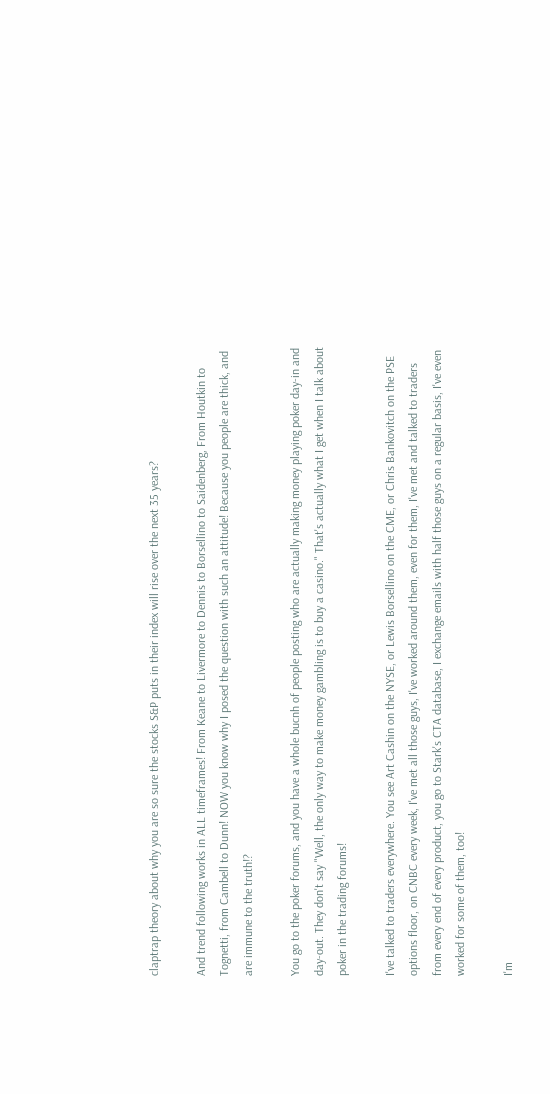claptrap theory about why you are so sure the stocks S&P puts in their index will rise over the next 35 years?

And trend following works in ALL timeframes! From Keane to Livermore to Dennis to Borsellino to Saidenberg, From Houtkin to Tognetti, from Cambell to Dunn! NOW you know why I posed the question with such an attitude! Because you people are thick, and are immune to the truth!?

You go to the poker forums, and you have a whole bucnh of people posting who are actually making money playing poker day-in and day-out. They don't say "Well, the only way to make money gambling is to buy a casino." That's actually what I get when I talk about poker in the trading forums!

I've talked to traders everywhere. You see Art Cashin on the NYSE, or Lewis Borsellino on the CME, or Chris Bankovitch on the PSE options floor, on CNBC every week, I've met all those guys, I've worked around them, even for them, I've met and talked to traders from every end of every product, you go to Stark's CTA database, I exchange emails with half those guys on a regular basis, I've even worked for some of them, too!

I'm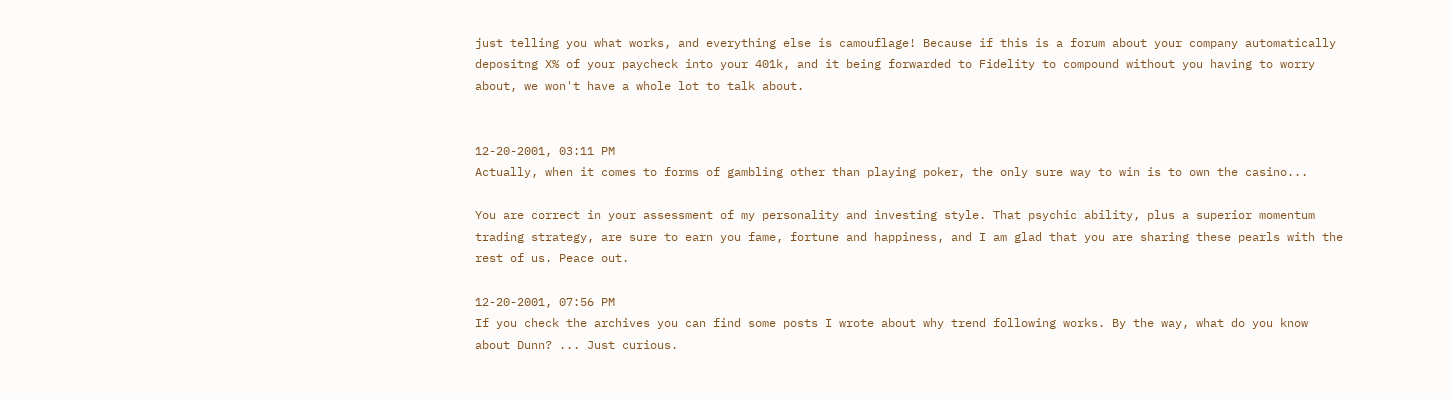just telling you what works, and everything else is camouflage! Because if this is a forum about your company automatically depositng X% of your paycheck into your 401k, and it being forwarded to Fidelity to compound without you having to worry about, we won't have a whole lot to talk about.


12-20-2001, 03:11 PM
Actually, when it comes to forms of gambling other than playing poker, the only sure way to win is to own the casino...

You are correct in your assessment of my personality and investing style. That psychic ability, plus a superior momentum trading strategy, are sure to earn you fame, fortune and happiness, and I am glad that you are sharing these pearls with the rest of us. Peace out.

12-20-2001, 07:56 PM
If you check the archives you can find some posts I wrote about why trend following works. By the way, what do you know about Dunn? ... Just curious.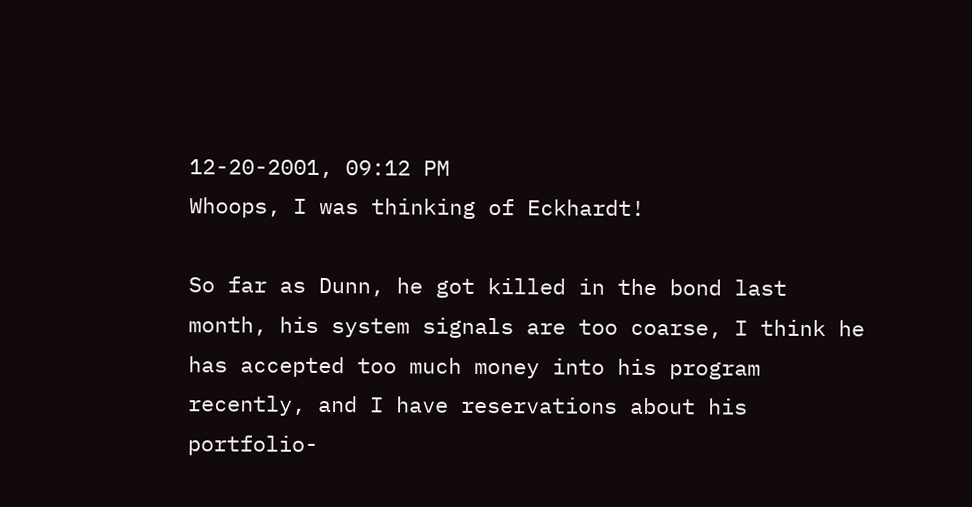12-20-2001, 09:12 PM
Whoops, I was thinking of Eckhardt!

So far as Dunn, he got killed in the bond last month, his system signals are too coarse, I think he has accepted too much money into his program recently, and I have reservations about his portfolio-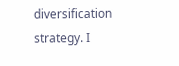diversification strategy. I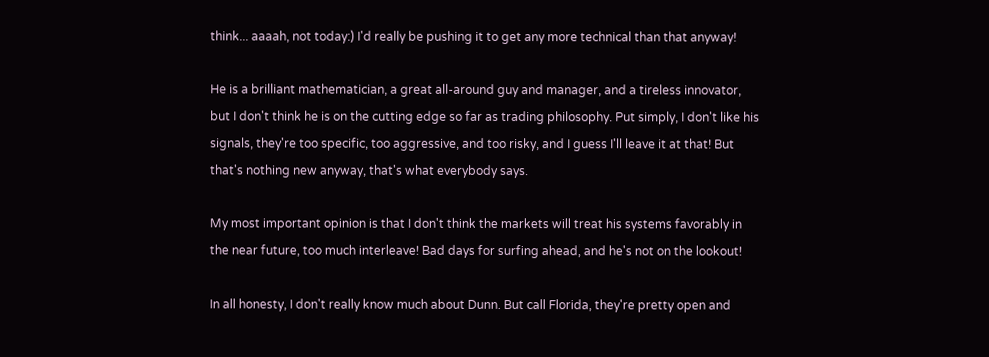think... aaaah, not today:) I'd really be pushing it to get any more technical than that anyway!

He is a brilliant mathematician, a great all-around guy and manager, and a tireless innovator, but I don't think he is on the cutting edge so far as trading philosophy. Put simply, I don't like his signals, they're too specific, too aggressive, and too risky, and I guess I'll leave it at that! But that's nothing new anyway, that's what everybody says.

My most important opinion is that I don't think the markets will treat his systems favorably in the near future, too much interleave! Bad days for surfing ahead, and he's not on the lookout!

In all honesty, I don't really know much about Dunn. But call Florida, they're pretty open and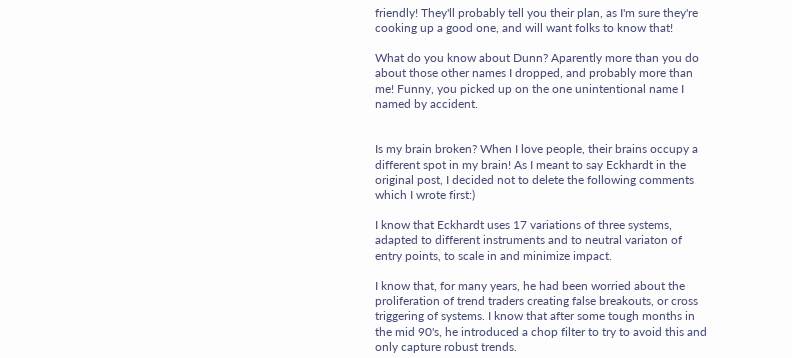friendly! They'll probably tell you their plan, as I'm sure they're cooking up a good one, and will want folks to know that!

What do you know about Dunn? Aparently more than you do about those other names I dropped, and probably more than me! Funny, you picked up on the one unintentional name I named by accident.


Is my brain broken? When I love people, their brains occupy a different spot in my brain! As I meant to say Eckhardt in the original post, I decided not to delete the following comments which I wrote first:)

I know that Eckhardt uses 17 variations of three systems, adapted to different instruments and to neutral variaton of entry points, to scale in and minimize impact.

I know that, for many years, he had been worried about the proliferation of trend traders creating false breakouts, or cross triggering of systems. I know that after some tough months in the mid 90's, he introduced a chop filter to try to avoid this and only capture robust trends.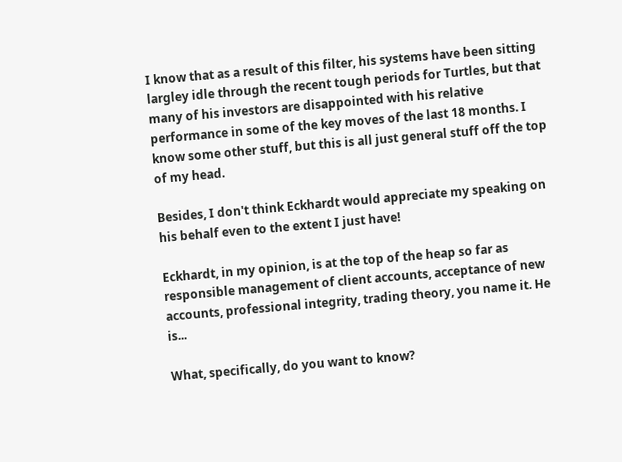I know that as a result of this filter, his systems have been sitting largley idle through the recent tough periods for Turtles, but that many of his investors are disappointed with his relative performance in some of the key moves of the last 18 months. I know some other stuff, but this is all just general stuff off the top of my head.

Besides, I don't think Eckhardt would appreciate my speaking on his behalf even to the extent I just have!

Eckhardt, in my opinion, is at the top of the heap so far as responsible management of client accounts, acceptance of new accounts, professional integrity, trading theory, you name it. He is...

What, specifically, do you want to know?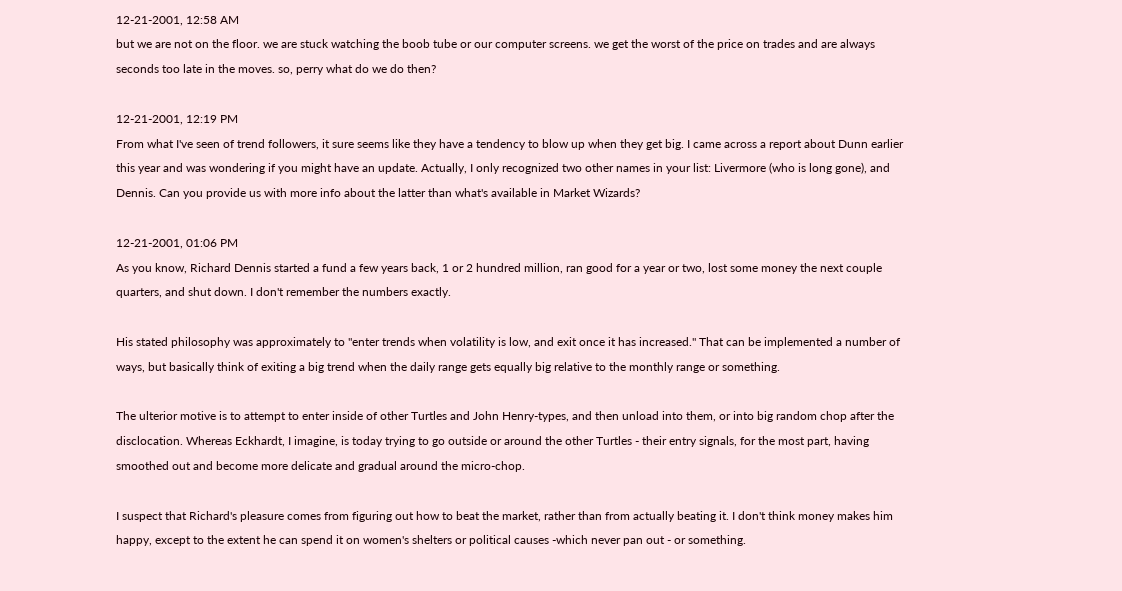12-21-2001, 12:58 AM
but we are not on the floor. we are stuck watching the boob tube or our computer screens. we get the worst of the price on trades and are always seconds too late in the moves. so, perry what do we do then?

12-21-2001, 12:19 PM
From what I've seen of trend followers, it sure seems like they have a tendency to blow up when they get big. I came across a report about Dunn earlier this year and was wondering if you might have an update. Actually, I only recognized two other names in your list: Livermore (who is long gone), and Dennis. Can you provide us with more info about the latter than what's available in Market Wizards?

12-21-2001, 01:06 PM
As you know, Richard Dennis started a fund a few years back, 1 or 2 hundred million, ran good for a year or two, lost some money the next couple quarters, and shut down. I don't remember the numbers exactly.

His stated philosophy was approximately to "enter trends when volatility is low, and exit once it has increased." That can be implemented a number of ways, but basically think of exiting a big trend when the daily range gets equally big relative to the monthly range or something.

The ulterior motive is to attempt to enter inside of other Turtles and John Henry-types, and then unload into them, or into big random chop after the disclocation. Whereas Eckhardt, I imagine, is today trying to go outside or around the other Turtles - their entry signals, for the most part, having smoothed out and become more delicate and gradual around the micro-chop.

I suspect that Richard's pleasure comes from figuring out how to beat the market, rather than from actually beating it. I don't think money makes him happy, except to the extent he can spend it on women's shelters or political causes -which never pan out - or something.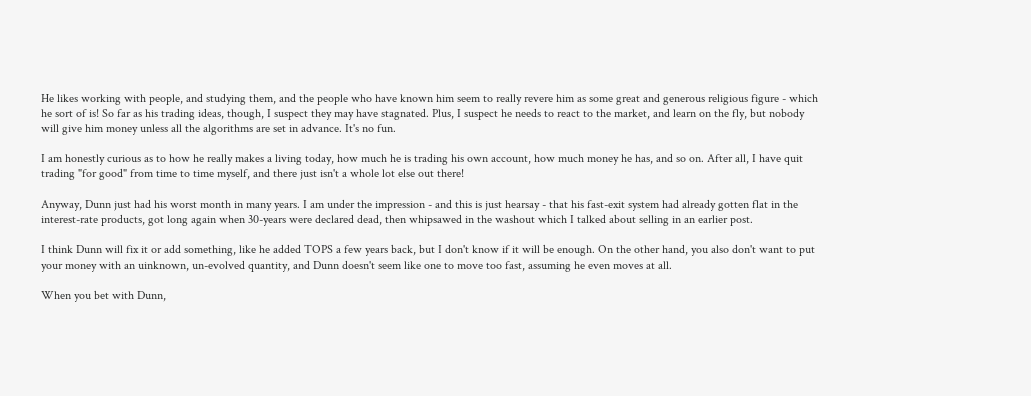He likes working with people, and studying them, and the people who have known him seem to really revere him as some great and generous religious figure - which he sort of is! So far as his trading ideas, though, I suspect they may have stagnated. Plus, I suspect he needs to react to the market, and learn on the fly, but nobody will give him money unless all the algorithms are set in advance. It's no fun.

I am honestly curious as to how he really makes a living today, how much he is trading his own account, how much money he has, and so on. After all, I have quit trading "for good" from time to time myself, and there just isn't a whole lot else out there!

Anyway, Dunn just had his worst month in many years. I am under the impression - and this is just hearsay - that his fast-exit system had already gotten flat in the interest-rate products, got long again when 30-years were declared dead, then whipsawed in the washout which I talked about selling in an earlier post.

I think Dunn will fix it or add something, like he added TOPS a few years back, but I don't know if it will be enough. On the other hand, you also don't want to put your money with an uinknown, un-evolved quantity, and Dunn doesn't seem like one to move too fast, assuming he even moves at all.

When you bet with Dunn,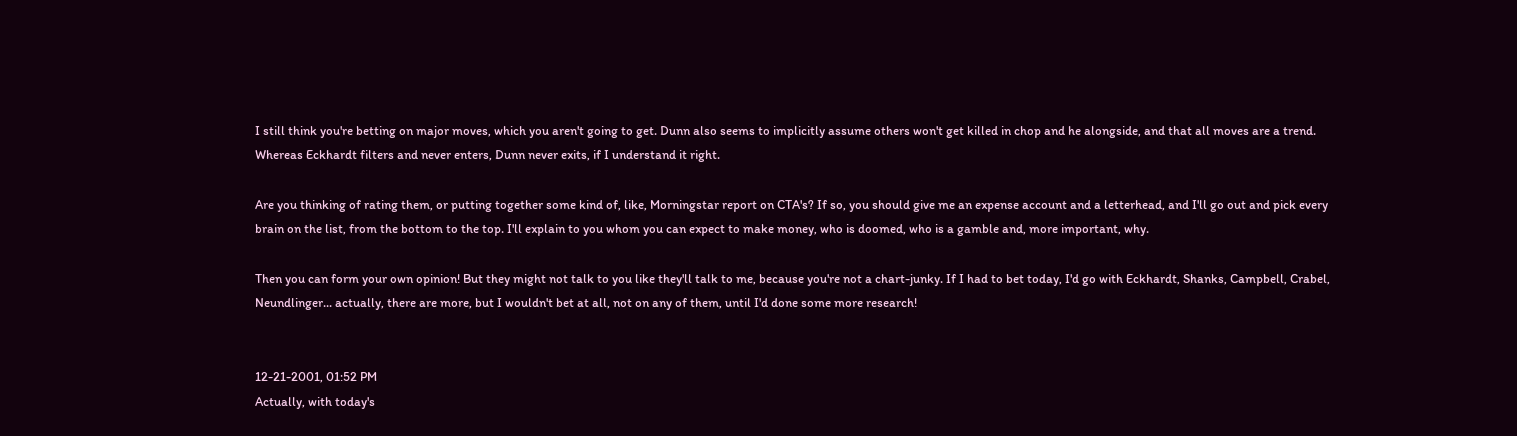I still think you're betting on major moves, which you aren't going to get. Dunn also seems to implicitly assume others won't get killed in chop and he alongside, and that all moves are a trend. Whereas Eckhardt filters and never enters, Dunn never exits, if I understand it right.

Are you thinking of rating them, or putting together some kind of, like, Morningstar report on CTA's? If so, you should give me an expense account and a letterhead, and I'll go out and pick every brain on the list, from the bottom to the top. I'll explain to you whom you can expect to make money, who is doomed, who is a gamble and, more important, why.

Then you can form your own opinion! But they might not talk to you like they'll talk to me, because you're not a chart-junky. If I had to bet today, I'd go with Eckhardt, Shanks, Campbell, Crabel, Neundlinger... actually, there are more, but I wouldn't bet at all, not on any of them, until I'd done some more research!


12-21-2001, 01:52 PM
Actually, with today's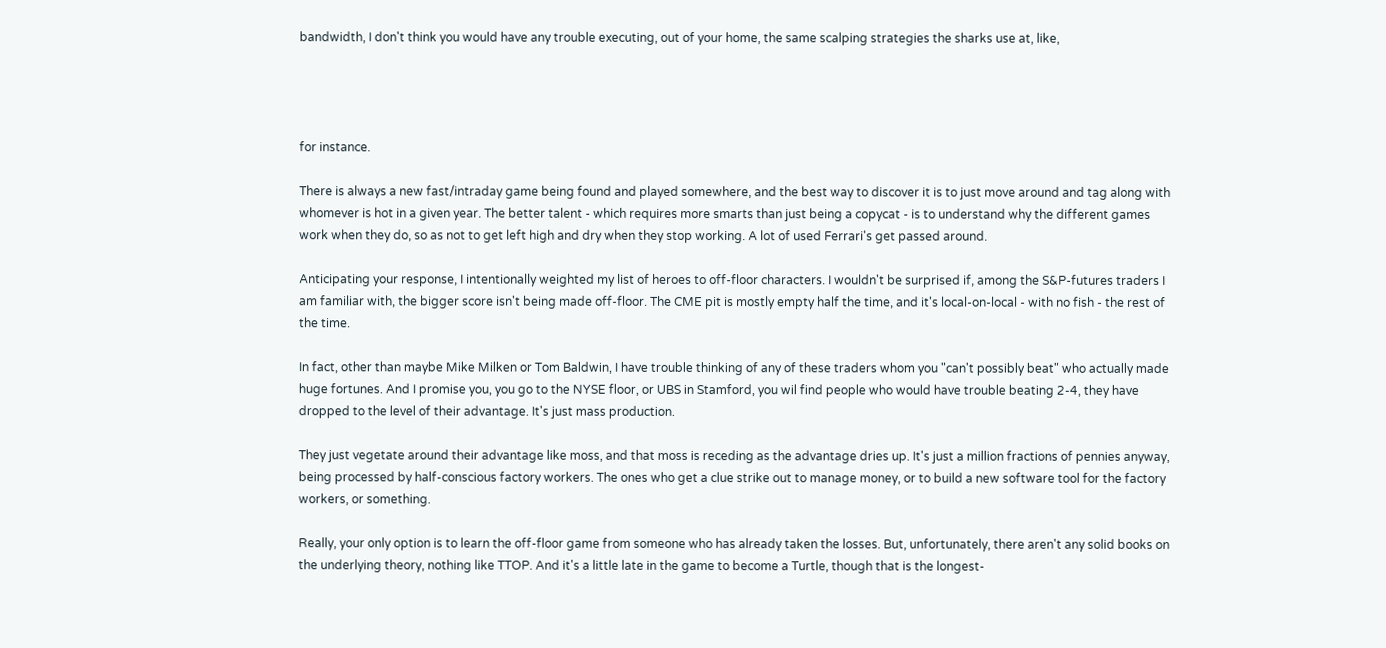bandwidth, I don't think you would have any trouble executing, out of your home, the same scalping strategies the sharks use at, like,




for instance.

There is always a new fast/intraday game being found and played somewhere, and the best way to discover it is to just move around and tag along with whomever is hot in a given year. The better talent - which requires more smarts than just being a copycat - is to understand why the different games work when they do, so as not to get left high and dry when they stop working. A lot of used Ferrari's get passed around.

Anticipating your response, I intentionally weighted my list of heroes to off-floor characters. I wouldn't be surprised if, among the S&P-futures traders I am familiar with, the bigger score isn't being made off-floor. The CME pit is mostly empty half the time, and it's local-on-local - with no fish - the rest of the time.

In fact, other than maybe Mike Milken or Tom Baldwin, I have trouble thinking of any of these traders whom you "can't possibly beat" who actually made huge fortunes. And I promise you, you go to the NYSE floor, or UBS in Stamford, you wil find people who would have trouble beating 2-4, they have dropped to the level of their advantage. It's just mass production.

They just vegetate around their advantage like moss, and that moss is receding as the advantage dries up. It's just a million fractions of pennies anyway, being processed by half-conscious factory workers. The ones who get a clue strike out to manage money, or to build a new software tool for the factory workers, or something.

Really, your only option is to learn the off-floor game from someone who has already taken the losses. But, unfortunately, there aren't any solid books on the underlying theory, nothing like TTOP. And it's a little late in the game to become a Turtle, though that is the longest-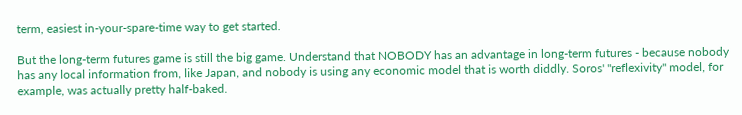term, easiest in-your-spare-time way to get started.

But the long-term futures game is still the big game. Understand that NOBODY has an advantage in long-term futures - because nobody has any local information from, like Japan, and nobody is using any economic model that is worth diddly. Soros' "reflexivity" model, for example, was actually pretty half-baked.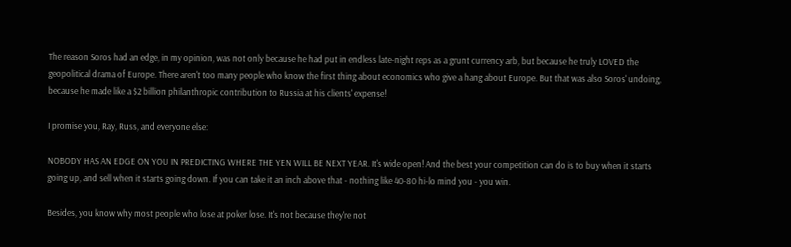The reason Soros had an edge, in my opinion, was not only because he had put in endless late-night reps as a grunt currency arb, but because he truly LOVED the geopolitical drama of Europe. There aren't too many people who know the first thing about economics who give a hang about Europe. But that was also Soros' undoing, because he made like a $2 billion philanthropic contribution to Russia at his clients' expense!

I promise you, Ray, Russ, and everyone else:

NOBODY HAS AN EDGE ON YOU IN PREDICTING WHERE THE YEN WILL BE NEXT YEAR. It's wide open! And the best your competition can do is to buy when it starts going up, and sell when it starts going down. If you can take it an inch above that - nothing like 40-80 hi-lo mind you - you win.

Besides, you know why most people who lose at poker lose. It's not because they're not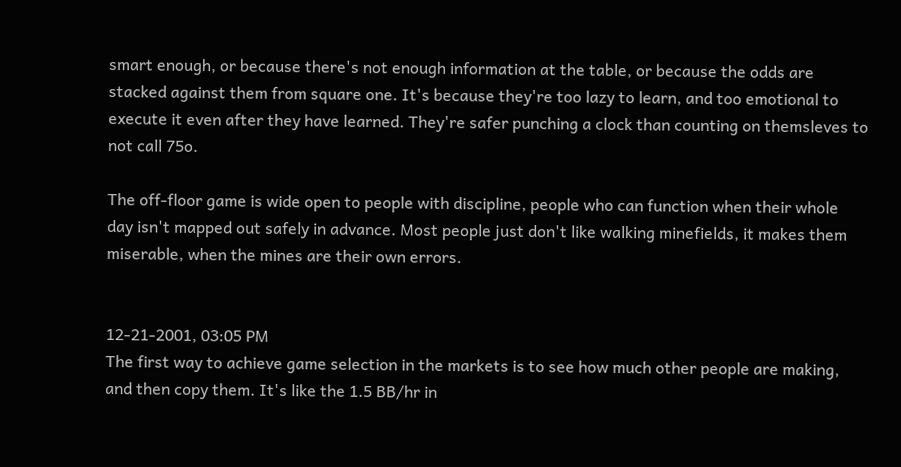smart enough, or because there's not enough information at the table, or because the odds are stacked against them from square one. It's because they're too lazy to learn, and too emotional to execute it even after they have learned. They're safer punching a clock than counting on themsleves to not call 75o.

The off-floor game is wide open to people with discipline, people who can function when their whole day isn't mapped out safely in advance. Most people just don't like walking minefields, it makes them miserable, when the mines are their own errors.


12-21-2001, 03:05 PM
The first way to achieve game selection in the markets is to see how much other people are making, and then copy them. It's like the 1.5 BB/hr in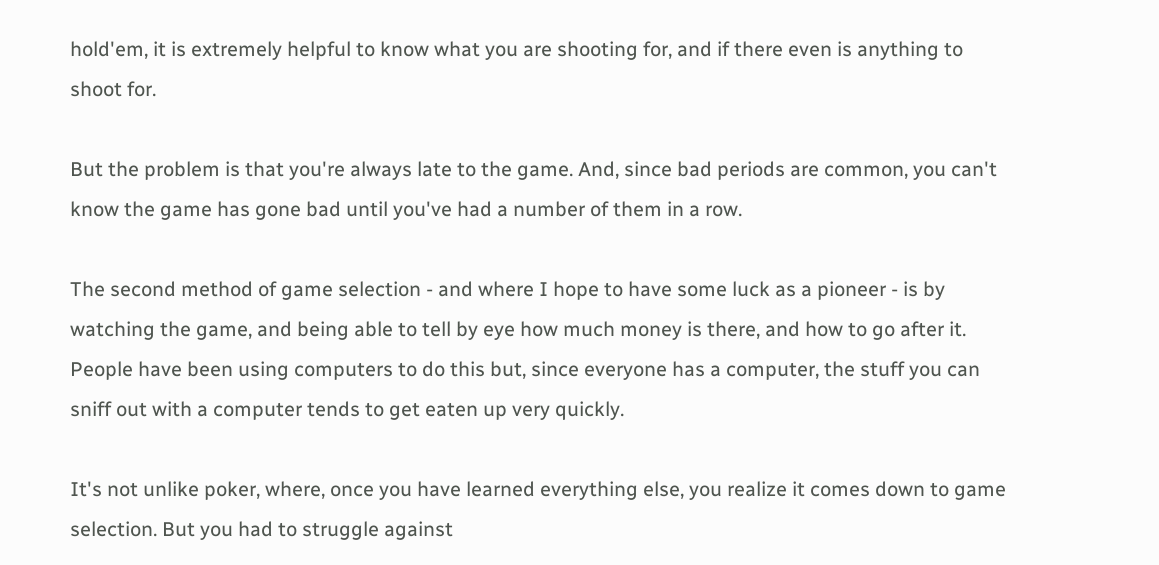hold'em, it is extremely helpful to know what you are shooting for, and if there even is anything to shoot for.

But the problem is that you're always late to the game. And, since bad periods are common, you can't know the game has gone bad until you've had a number of them in a row.

The second method of game selection - and where I hope to have some luck as a pioneer - is by watching the game, and being able to tell by eye how much money is there, and how to go after it. People have been using computers to do this but, since everyone has a computer, the stuff you can sniff out with a computer tends to get eaten up very quickly.

It's not unlike poker, where, once you have learned everything else, you realize it comes down to game selection. But you had to struggle against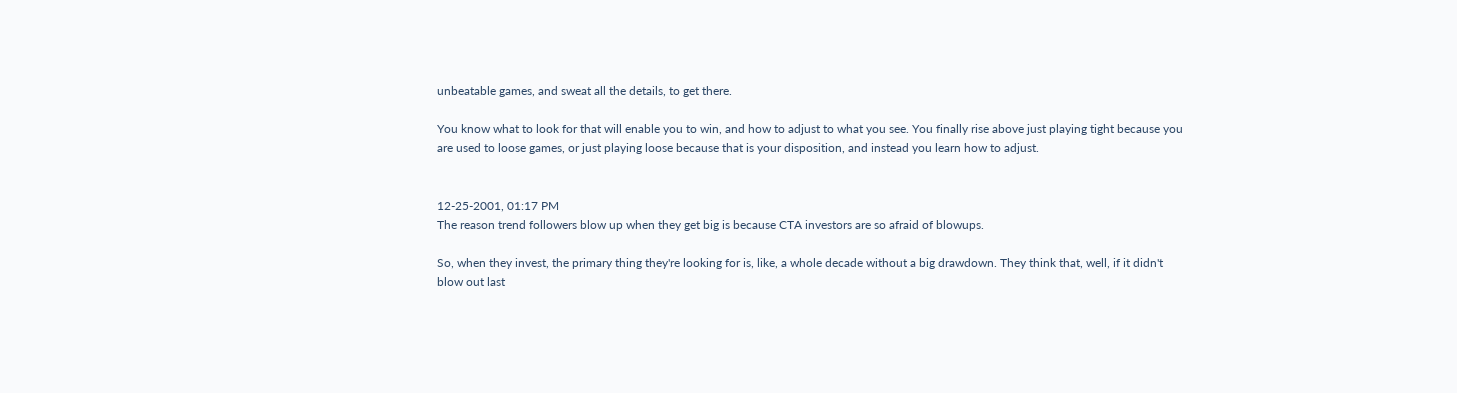unbeatable games, and sweat all the details, to get there.

You know what to look for that will enable you to win, and how to adjust to what you see. You finally rise above just playing tight because you are used to loose games, or just playing loose because that is your disposition, and instead you learn how to adjust.


12-25-2001, 01:17 PM
The reason trend followers blow up when they get big is because CTA investors are so afraid of blowups.

So, when they invest, the primary thing they're looking for is, like, a whole decade without a big drawdown. They think that, well, if it didn't blow out last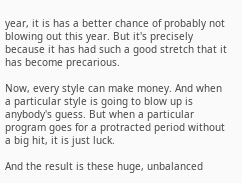year, it is has a better chance of probably not blowing out this year. But it's precisely because it has had such a good stretch that it has become precarious.

Now, every style can make money. And when a particular style is going to blow up is anybody's guess. But when a particular program goes for a protracted period without a big hit, it is just luck.

And the result is these huge, unbalanced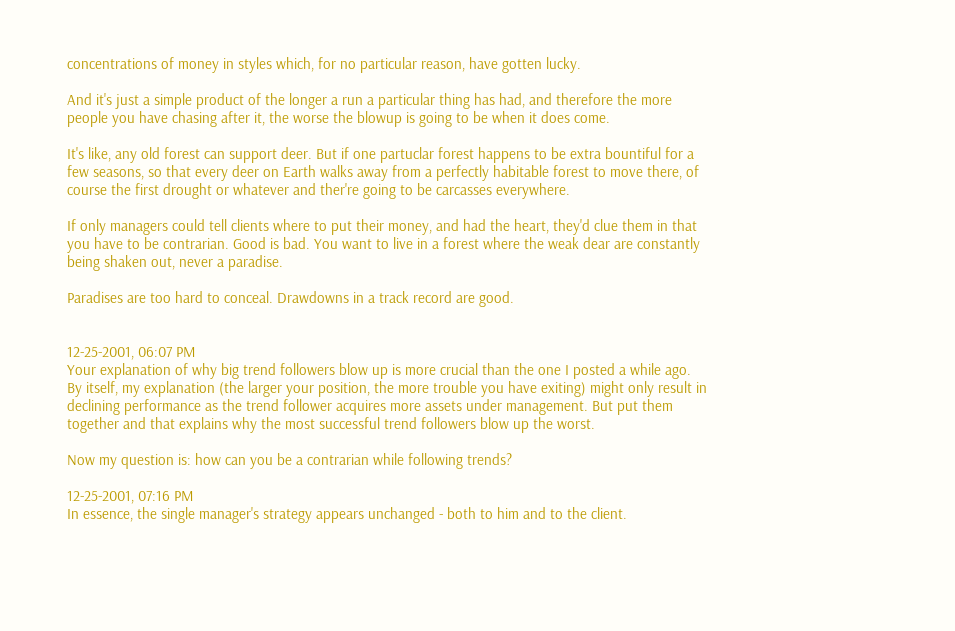concentrations of money in styles which, for no particular reason, have gotten lucky.

And it's just a simple product of the longer a run a particular thing has had, and therefore the more people you have chasing after it, the worse the blowup is going to be when it does come.

It's like, any old forest can support deer. But if one partuclar forest happens to be extra bountiful for a few seasons, so that every deer on Earth walks away from a perfectly habitable forest to move there, of course the first drought or whatever and ther're going to be carcasses everywhere.

If only managers could tell clients where to put their money, and had the heart, they'd clue them in that you have to be contrarian. Good is bad. You want to live in a forest where the weak dear are constantly being shaken out, never a paradise.

Paradises are too hard to conceal. Drawdowns in a track record are good.


12-25-2001, 06:07 PM
Your explanation of why big trend followers blow up is more crucial than the one I posted a while ago. By itself, my explanation (the larger your position, the more trouble you have exiting) might only result in declining performance as the trend follower acquires more assets under management. But put them together and that explains why the most successful trend followers blow up the worst.

Now my question is: how can you be a contrarian while following trends?

12-25-2001, 07:16 PM
In essence, the single manager's strategy appears unchanged - both to him and to the client.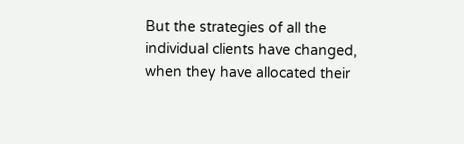But the strategies of all the individual clients have changed, when they have allocated their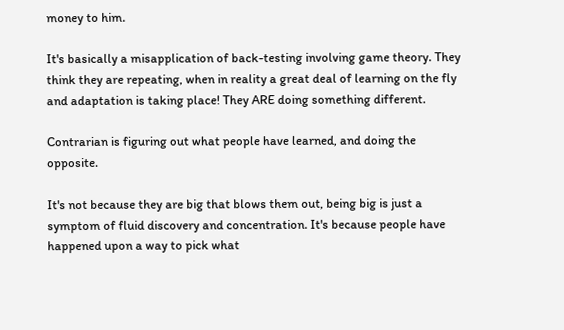money to him.

It's basically a misapplication of back-testing involving game theory. They think they are repeating, when in reality a great deal of learning on the fly and adaptation is taking place! They ARE doing something different.

Contrarian is figuring out what people have learned, and doing the opposite.

It's not because they are big that blows them out, being big is just a symptom of fluid discovery and concentration. It's because people have happened upon a way to pick what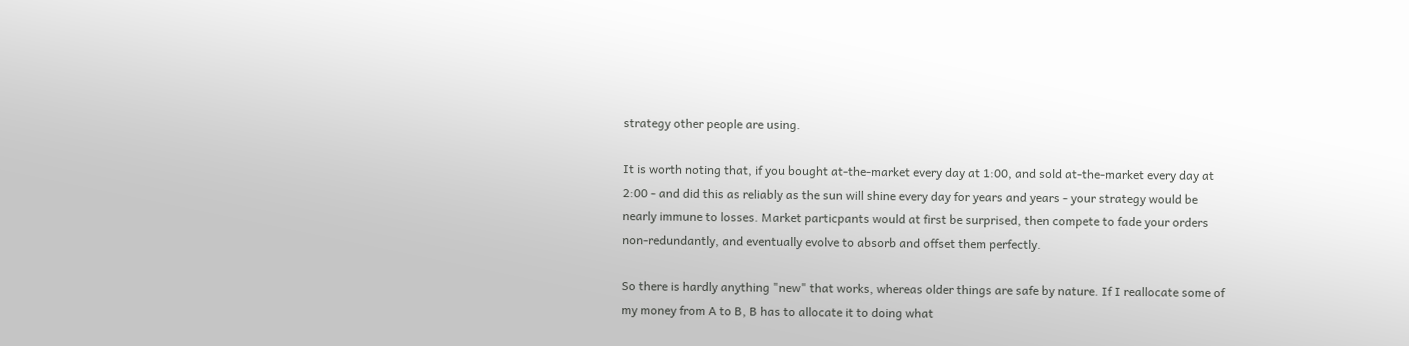strategy other people are using.

It is worth noting that, if you bought at-the-market every day at 1:00, and sold at-the-market every day at 2:00 - and did this as reliably as the sun will shine every day for years and years - your strategy would be nearly immune to losses. Market particpants would at first be surprised, then compete to fade your orders non-redundantly, and eventually evolve to absorb and offset them perfectly.

So there is hardly anything "new" that works, whereas older things are safe by nature. If I reallocate some of my money from A to B, B has to allocate it to doing what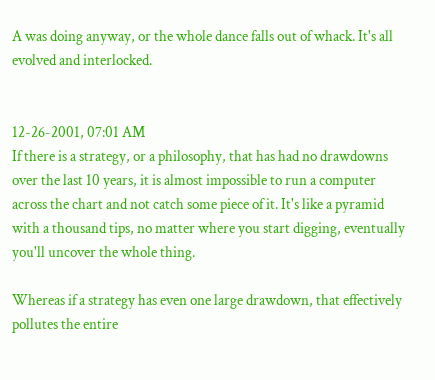A was doing anyway, or the whole dance falls out of whack. It's all evolved and interlocked.


12-26-2001, 07:01 AM
If there is a strategy, or a philosophy, that has had no drawdowns over the last 10 years, it is almost impossible to run a computer across the chart and not catch some piece of it. It's like a pyramid with a thousand tips, no matter where you start digging, eventually you'll uncover the whole thing.

Whereas if a strategy has even one large drawdown, that effectively pollutes the entire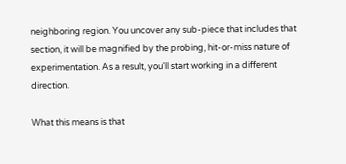neighboring region. You uncover any sub-piece that includes that section, it will be magnified by the probing, hit-or-miss nature of experimentation. As a result, you'll start working in a different direction.

What this means is that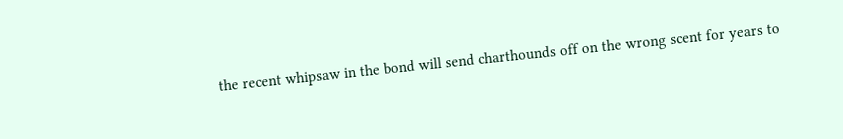the recent whipsaw in the bond will send charthounds off on the wrong scent for years to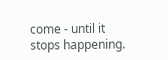come - until it stops happening.